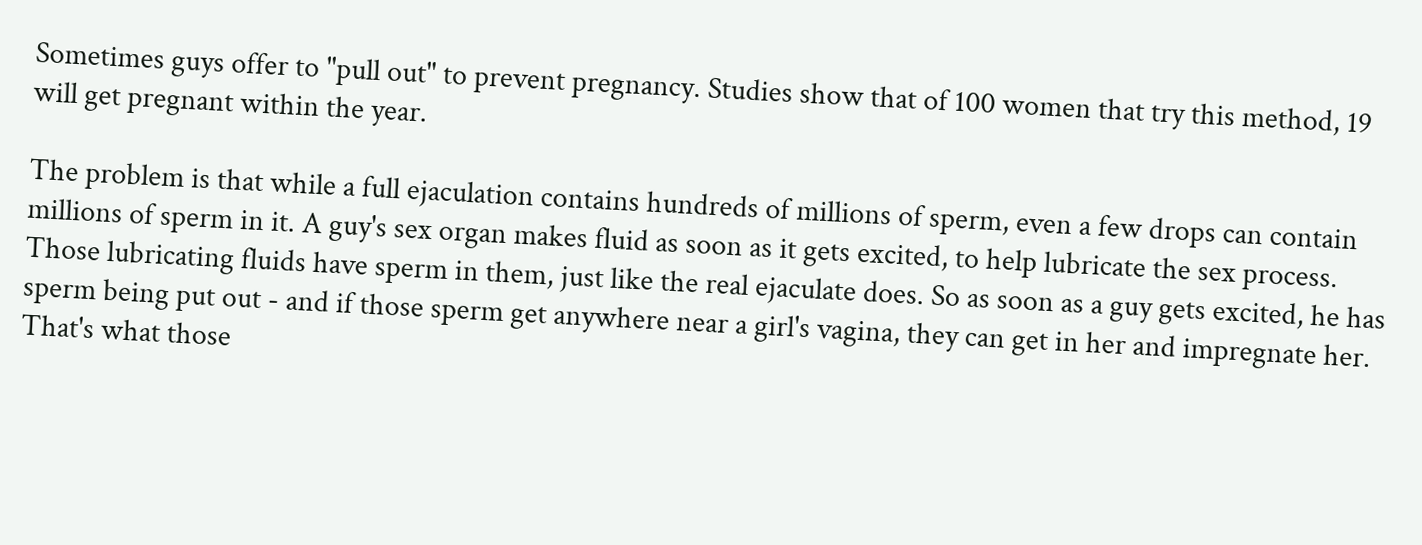Sometimes guys offer to "pull out" to prevent pregnancy. Studies show that of 100 women that try this method, 19 will get pregnant within the year.

The problem is that while a full ejaculation contains hundreds of millions of sperm, even a few drops can contain millions of sperm in it. A guy's sex organ makes fluid as soon as it gets excited, to help lubricate the sex process. Those lubricating fluids have sperm in them, just like the real ejaculate does. So as soon as a guy gets excited, he has sperm being put out - and if those sperm get anywhere near a girl's vagina, they can get in her and impregnate her. That's what those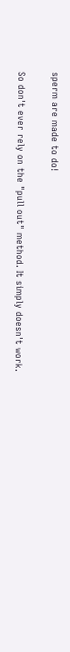sperm are made to do!

So don't ever rely on the "pull out" method. It simply doesn't work.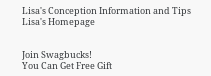Lisa's Conception Information and Tips
Lisa's Homepage


Join Swagbucks!
You Can Get Free Gift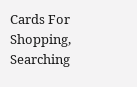Cards For Shopping, Searching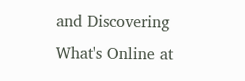and Discovering What's Online at